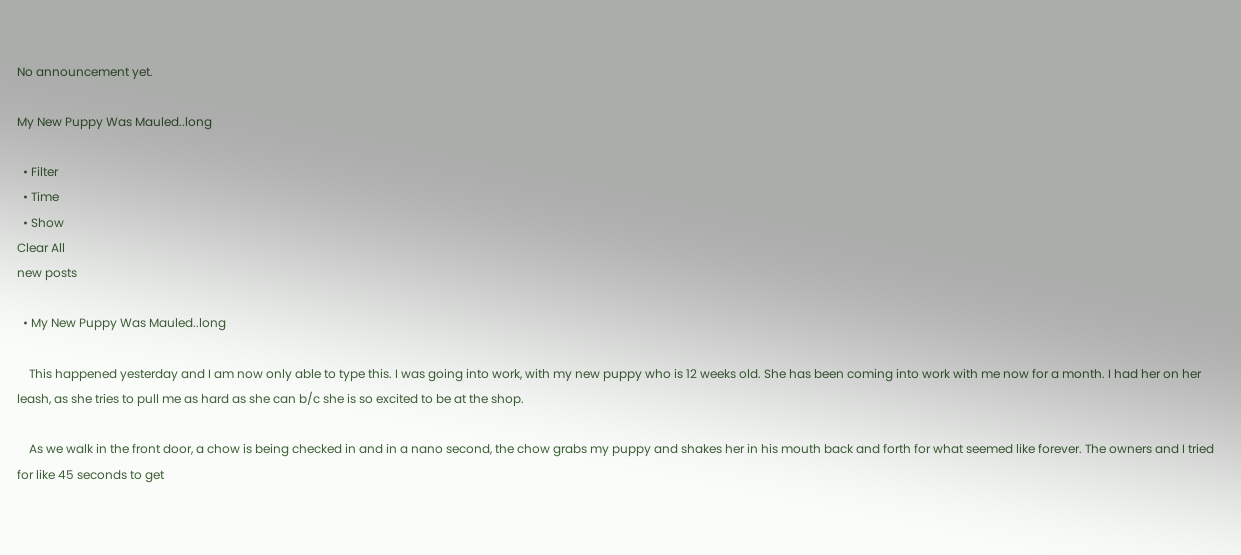No announcement yet.

My New Puppy Was Mauled..long

  • Filter
  • Time
  • Show
Clear All
new posts

  • My New Puppy Was Mauled..long

    This happened yesterday and I am now only able to type this. I was going into work, with my new puppy who is 12 weeks old. She has been coming into work with me now for a month. I had her on her leash, as she tries to pull me as hard as she can b/c she is so excited to be at the shop.

    As we walk in the front door, a chow is being checked in and in a nano second, the chow grabs my puppy and shakes her in his mouth back and forth for what seemed like forever. The owners and I tried for like 45 seconds to get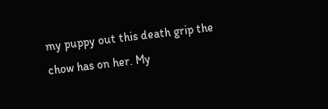my puppy out this death grip the chow has on her. My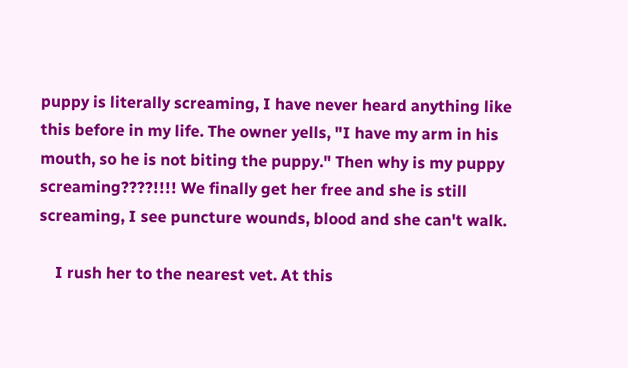puppy is literally screaming, I have never heard anything like this before in my life. The owner yells, "I have my arm in his mouth, so he is not biting the puppy." Then why is my puppy screaming????!!!! We finally get her free and she is still screaming, I see puncture wounds, blood and she can't walk.

    I rush her to the nearest vet. At this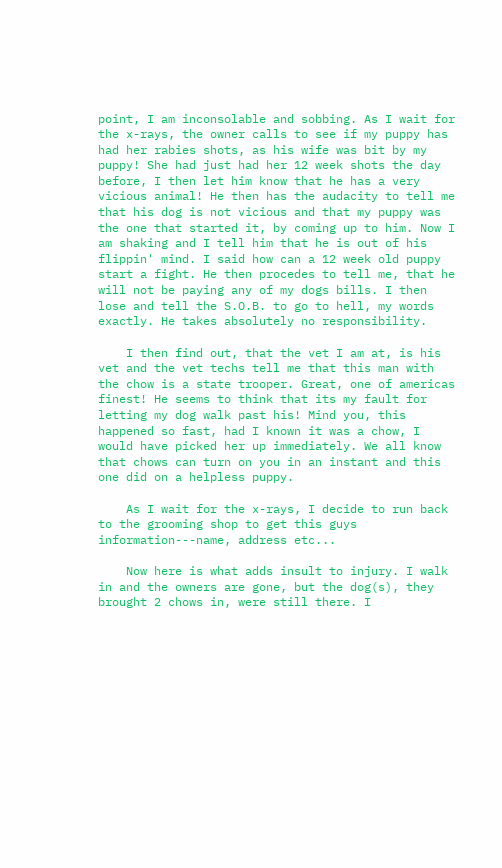point, I am inconsolable and sobbing. As I wait for the x-rays, the owner calls to see if my puppy has had her rabies shots, as his wife was bit by my puppy! She had just had her 12 week shots the day before, I then let him know that he has a very vicious animal! He then has the audacity to tell me that his dog is not vicious and that my puppy was the one that started it, by coming up to him. Now I am shaking and I tell him that he is out of his flippin' mind. I said how can a 12 week old puppy start a fight. He then procedes to tell me, that he will not be paying any of my dogs bills. I then lose and tell the S.O.B. to go to hell, my words exactly. He takes absolutely no responsibility.

    I then find out, that the vet I am at, is his vet and the vet techs tell me that this man with the chow is a state trooper. Great, one of americas finest! He seems to think that its my fault for letting my dog walk past his! Mind you, this happened so fast, had I known it was a chow, I would have picked her up immediately. We all know that chows can turn on you in an instant and this one did on a helpless puppy.

    As I wait for the x-rays, I decide to run back to the grooming shop to get this guys information---name, address etc...

    Now here is what adds insult to injury. I walk in and the owners are gone, but the dog(s), they brought 2 chows in, were still there. I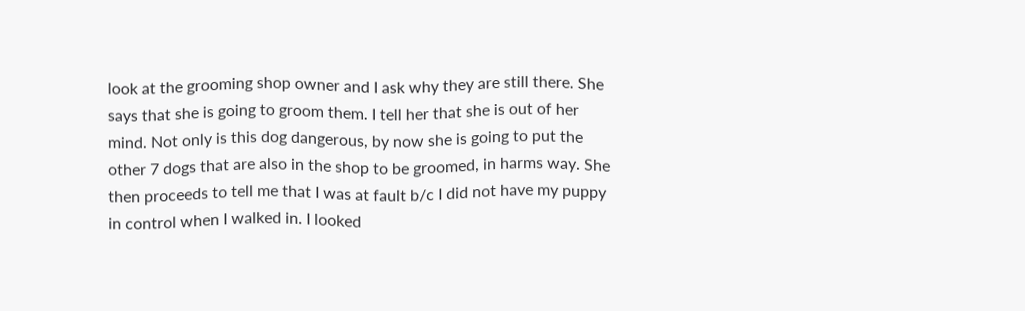look at the grooming shop owner and I ask why they are still there. She says that she is going to groom them. I tell her that she is out of her mind. Not only is this dog dangerous, by now she is going to put the other 7 dogs that are also in the shop to be groomed, in harms way. She then proceeds to tell me that I was at fault b/c I did not have my puppy in control when I walked in. I looked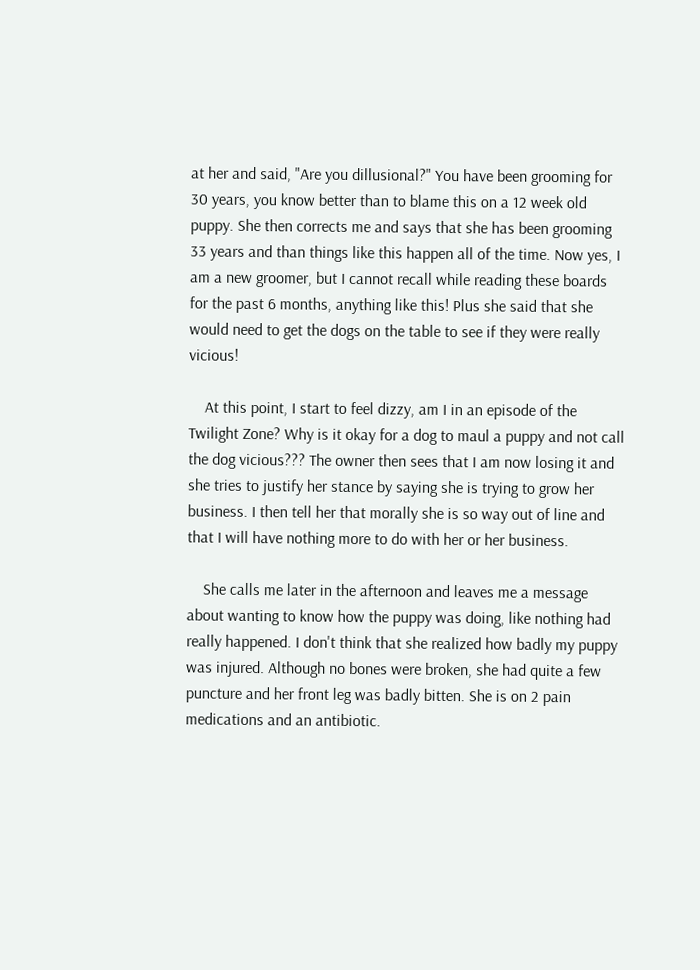at her and said, "Are you dillusional?" You have been grooming for 30 years, you know better than to blame this on a 12 week old puppy. She then corrects me and says that she has been grooming 33 years and than things like this happen all of the time. Now yes, I am a new groomer, but I cannot recall while reading these boards for the past 6 months, anything like this! Plus she said that she would need to get the dogs on the table to see if they were really vicious!

    At this point, I start to feel dizzy, am I in an episode of the Twilight Zone? Why is it okay for a dog to maul a puppy and not call the dog vicious??? The owner then sees that I am now losing it and she tries to justify her stance by saying she is trying to grow her business. I then tell her that morally she is so way out of line and that I will have nothing more to do with her or her business.

    She calls me later in the afternoon and leaves me a message about wanting to know how the puppy was doing, like nothing had really happened. I don't think that she realized how badly my puppy was injured. Although no bones were broken, she had quite a few puncture and her front leg was badly bitten. She is on 2 pain medications and an antibiotic.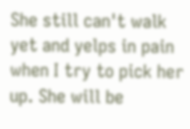She still can't walk yet and yelps in pain when I try to pick her up. She will be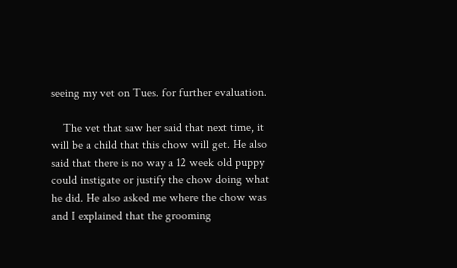seeing my vet on Tues. for further evaluation.

    The vet that saw her said that next time, it will be a child that this chow will get. He also said that there is no way a 12 week old puppy could instigate or justify the chow doing what he did. He also asked me where the chow was and I explained that the grooming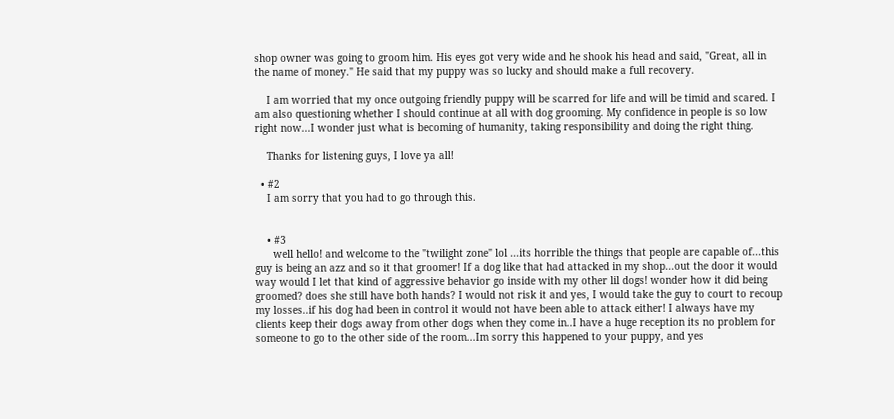shop owner was going to groom him. His eyes got very wide and he shook his head and said, "Great, all in the name of money." He said that my puppy was so lucky and should make a full recovery.

    I am worried that my once outgoing friendly puppy will be scarred for life and will be timid and scared. I am also questioning whether I should continue at all with dog grooming. My confidence in people is so low right now...I wonder just what is becoming of humanity, taking responsibility and doing the right thing.

    Thanks for listening guys, I love ya all!

  • #2
    I am sorry that you had to go through this.


    • #3
      well hello! and welcome to the "twilight zone" lol ...its horrible the things that people are capable of...this guy is being an azz and so it that groomer! If a dog like that had attacked in my shop...out the door it would way would I let that kind of aggressive behavior go inside with my other lil dogs! wonder how it did being groomed? does she still have both hands? I would not risk it and yes, I would take the guy to court to recoup my losses..if his dog had been in control it would not have been able to attack either! I always have my clients keep their dogs away from other dogs when they come in..I have a huge reception its no problem for someone to go to the other side of the room...Im sorry this happened to your puppy, and yes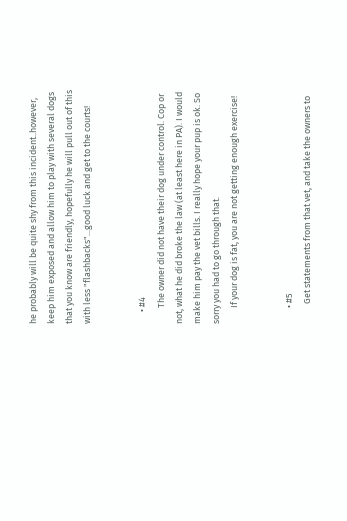he probably will be quite shy from this incident..however, keep him exposed and allow him to play with several dogs that you know are friendly, hopefully he will pull out of this with less "flashbacks"...good luck and get to the courts!


      • #4
        The owner did not have their dog under control. Cop or not, what he did broke the law (at least here in PA). I would make him pay the vet bills. I really hope your pup is ok. So sorry you had to go through that.
        If your dog is fat, you are not getting enough exercise!


        • #5
          Get statements from that vet, and take the owners to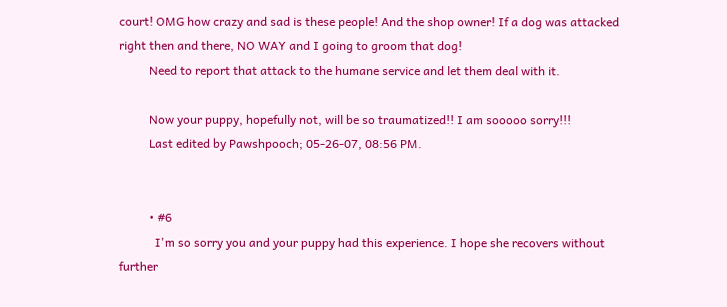court! OMG how crazy and sad is these people! And the shop owner! If a dog was attacked right then and there, NO WAY and I going to groom that dog!
          Need to report that attack to the humane service and let them deal with it.

          Now your puppy, hopefully not, will be so traumatized!! I am sooooo sorry!!!
          Last edited by Pawshpooch; 05-26-07, 08:56 PM.


          • #6
            I'm so sorry you and your puppy had this experience. I hope she recovers without further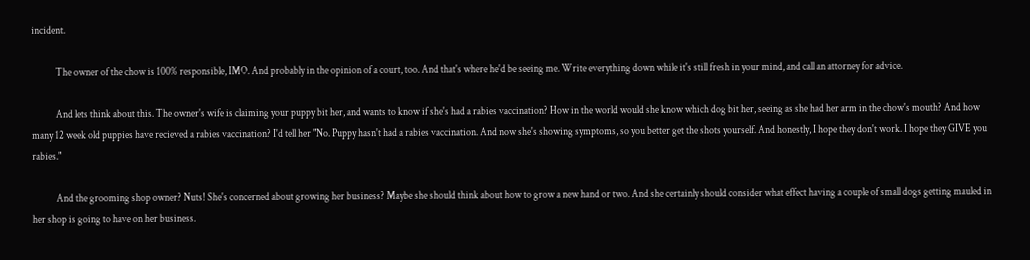incident.

            The owner of the chow is 100% responsible, IMO. And probably in the opinion of a court, too. And that's where he'd be seeing me. Write everything down while it's still fresh in your mind, and call an attorney for advice.

            And lets think about this. The owner's wife is claiming your puppy bit her, and wants to know if she's had a rabies vaccination? How in the world would she know which dog bit her, seeing as she had her arm in the chow's mouth? And how many 12 week old puppies have recieved a rabies vaccination? I'd tell her "No. Puppy hasn't had a rabies vaccination. And now she's showing symptoms, so you better get the shots yourself. And honestly, I hope they don't work. I hope they GIVE you rabies."

            And the grooming shop owner? Nuts! She's concerned about growing her business? Maybe she should think about how to grow a new hand or two. And she certainly should consider what effect having a couple of small dogs getting mauled in her shop is going to have on her business.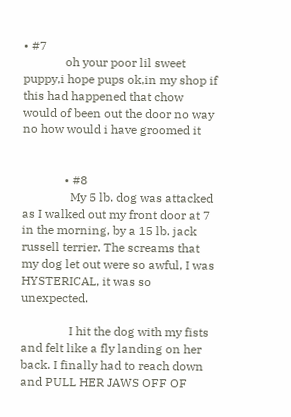• #7
              oh your poor lil sweet puppy,i hope pups ok,in my shop if this had happened that chow would of been out the door no way no how would i have groomed it


              • #8
                My 5 lb. dog was attacked as I walked out my front door at 7 in the morning, by a 15 lb. jack russell terrier. The screams that my dog let out were so awful, I was HYSTERICAL, it was so unexpected.

                I hit the dog with my fists and felt like a fly landing on her back. I finally had to reach down and PULL HER JAWS OFF OF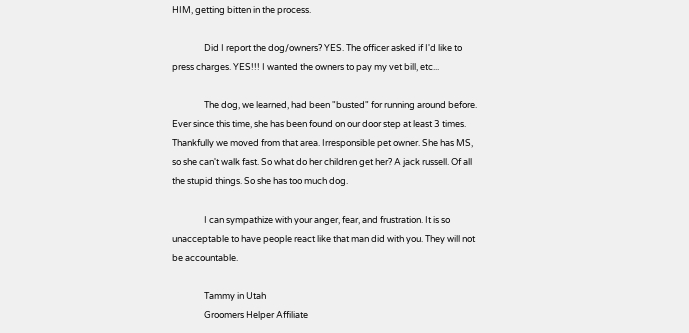HIM, getting bitten in the process.

                Did I report the dog/owners? YES. The officer asked if I'd like to press charges. YES!!! I wanted the owners to pay my vet bill, etc...

                The dog, we learned, had been "busted" for running around before. Ever since this time, she has been found on our door step at least 3 times. Thankfully we moved from that area. Irresponsible pet owner. She has MS, so she can't walk fast. So what do her children get her? A jack russell. Of all the stupid things. So she has too much dog.

                I can sympathize with your anger, fear, and frustration. It is so unacceptable to have people react like that man did with you. They will not be accountable.

                Tammy in Utah
                Groomers Helper Affiliate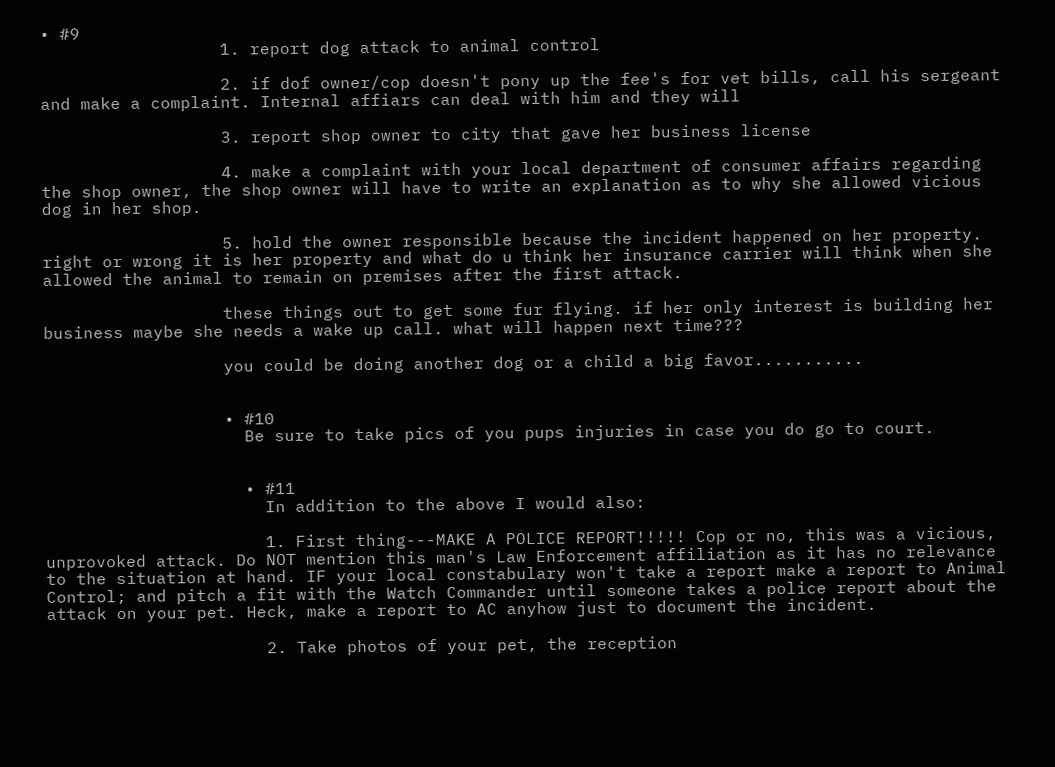• #9
                  1. report dog attack to animal control

                  2. if dof owner/cop doesn't pony up the fee's for vet bills, call his sergeant and make a complaint. Internal affiars can deal with him and they will

                  3. report shop owner to city that gave her business license

                  4. make a complaint with your local department of consumer affairs regarding the shop owner, the shop owner will have to write an explanation as to why she allowed vicious dog in her shop.

                  5. hold the owner responsible because the incident happened on her property. right or wrong it is her property and what do u think her insurance carrier will think when she allowed the animal to remain on premises after the first attack.

                  these things out to get some fur flying. if her only interest is building her business maybe she needs a wake up call. what will happen next time???

                  you could be doing another dog or a child a big favor...........


                  • #10
                    Be sure to take pics of you pups injuries in case you do go to court.


                    • #11
                      In addition to the above I would also:

                      1. First thing---MAKE A POLICE REPORT!!!!! Cop or no, this was a vicious, unprovoked attack. Do NOT mention this man's Law Enforcement affiliation as it has no relevance to the situation at hand. IF your local constabulary won't take a report make a report to Animal Control; and pitch a fit with the Watch Commander until someone takes a police report about the attack on your pet. Heck, make a report to AC anyhow just to document the incident.

                      2. Take photos of your pet, the reception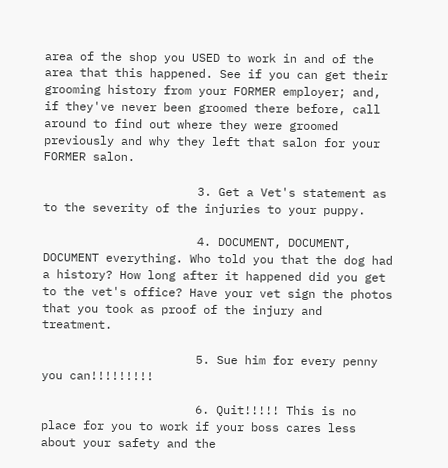area of the shop you USED to work in and of the area that this happened. See if you can get their grooming history from your FORMER employer; and, if they've never been groomed there before, call around to find out where they were groomed previously and why they left that salon for your FORMER salon.

                      3. Get a Vet's statement as to the severity of the injuries to your puppy.

                      4. DOCUMENT, DOCUMENT, DOCUMENT everything. Who told you that the dog had a history? How long after it happened did you get to the vet's office? Have your vet sign the photos that you took as proof of the injury and treatment.

                      5. Sue him for every penny you can!!!!!!!!!

                      6. Quit!!!!! This is no place for you to work if your boss cares less about your safety and the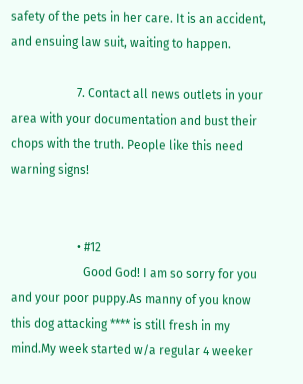safety of the pets in her care. It is an accident, and ensuing law suit, waiting to happen.

                      7. Contact all news outlets in your area with your documentation and bust their chops with the truth. People like this need warning signs!


                      • #12
                        Good God! I am so sorry for you and your poor puppy.As manny of you know this dog attacking **** is still fresh in my mind.My week started w/a regular 4 weeker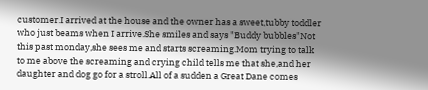customer.I arrived at the house and the owner has a sweet,tubby toddler who just beams when I arrive.She smiles and says "Buddy bubbles"Not this past monday,she sees me and starts screaming.Mom trying to talk to me above the screaming and crying child tells me that she,and her daughter and dog go for a stroll.All of a sudden a Great Dane comes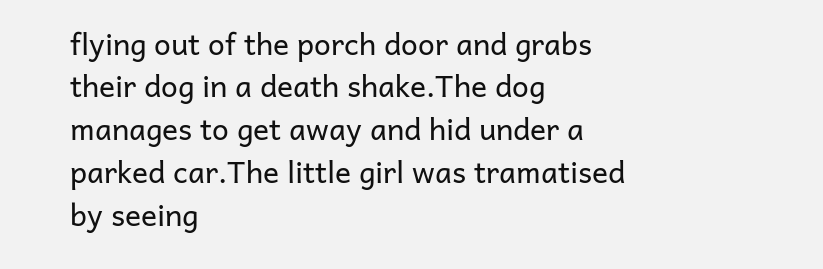flying out of the porch door and grabs their dog in a death shake.The dog manages to get away and hid under a parked car.The little girl was tramatised by seeing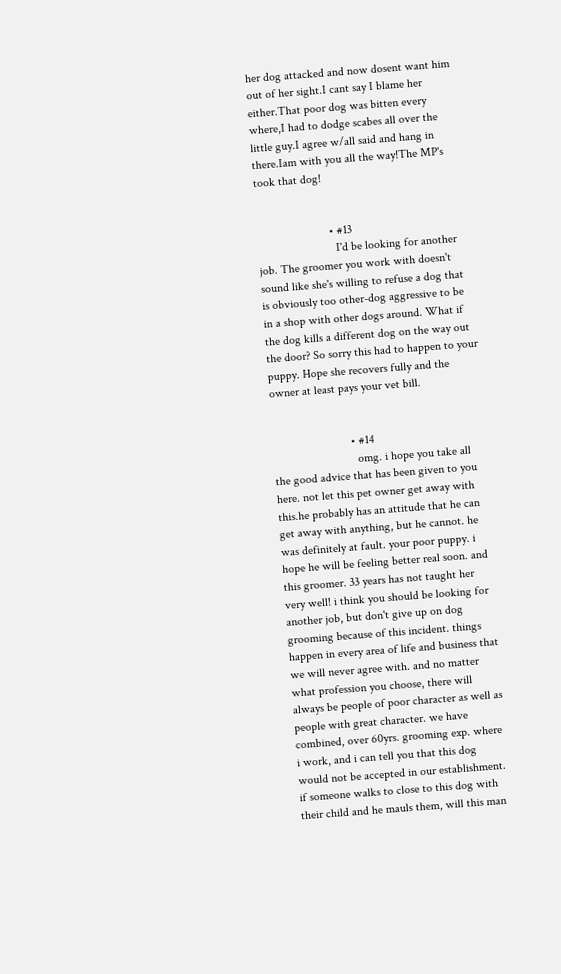her dog attacked and now dosent want him out of her sight.I cant say I blame her either.That poor dog was bitten every where,I had to dodge scabes all over the little guy.I agree w/all said and hang in there.Iam with you all the way!The MP's took that dog!


                        • #13
                          I'd be looking for another job. The groomer you work with doesn't sound like she's willing to refuse a dog that is obviously too other-dog aggressive to be in a shop with other dogs around. What if the dog kills a different dog on the way out the door? So sorry this had to happen to your puppy. Hope she recovers fully and the owner at least pays your vet bill.


                          • #14
                            omg. i hope you take all the good advice that has been given to you here. not let this pet owner get away with this.he probably has an attitude that he can get away with anything, but he cannot. he was definitely at fault. your poor puppy. i hope he will be feeling better real soon. and this groomer. 33 years has not taught her very well! i think you should be looking for another job, but don't give up on dog grooming because of this incident. things happen in every area of life and business that we will never agree with. and no matter what profession you choose, there will always be people of poor character as well as people with great character. we have combined, over 60yrs. grooming exp. where i work, and i can tell you that this dog would not be accepted in our establishment. if someone walks to close to this dog with their child and he mauls them, will this man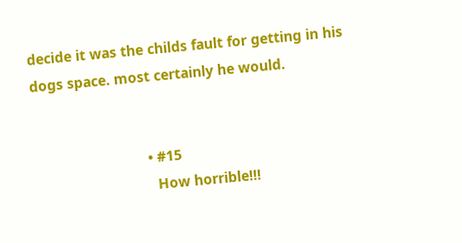decide it was the childs fault for getting in his dogs space. most certainly he would.


                            • #15
                              How horrible!!!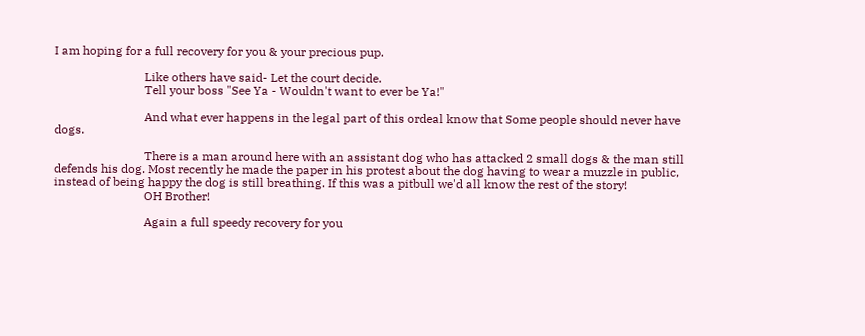I am hoping for a full recovery for you & your precious pup.

                              Like others have said- Let the court decide.
                              Tell your boss "See Ya - Wouldn't want to ever be Ya!"

                              And what ever happens in the legal part of this ordeal know that Some people should never have dogs.

                              There is a man around here with an assistant dog who has attacked 2 small dogs & the man still defends his dog. Most recently he made the paper in his protest about the dog having to wear a muzzle in public, instead of being happy the dog is still breathing. If this was a pitbull we'd all know the rest of the story!
                              OH Brother!

                              Again a full speedy recovery for you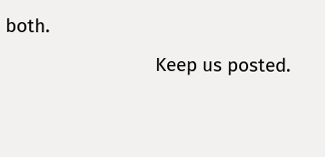both.
                              Keep us posted.